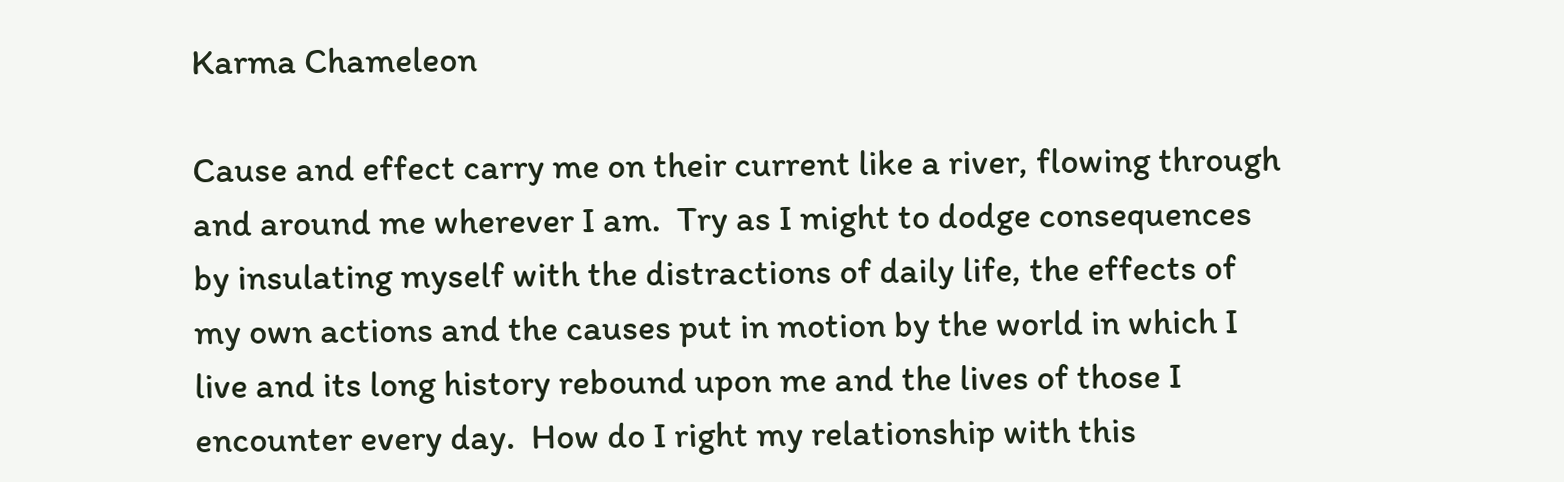Karma Chameleon

Cause and effect carry me on their current like a river, flowing through and around me wherever I am.  Try as I might to dodge consequences by insulating myself with the distractions of daily life, the effects of my own actions and the causes put in motion by the world in which I live and its long history rebound upon me and the lives of those I encounter every day.  How do I right my relationship with this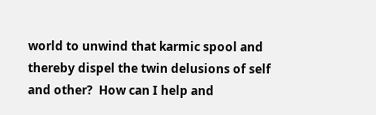world to unwind that karmic spool and thereby dispel the twin delusions of self and other?  How can I help and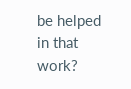be helped in that work?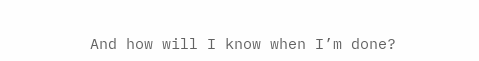And how will I know when I’m done?